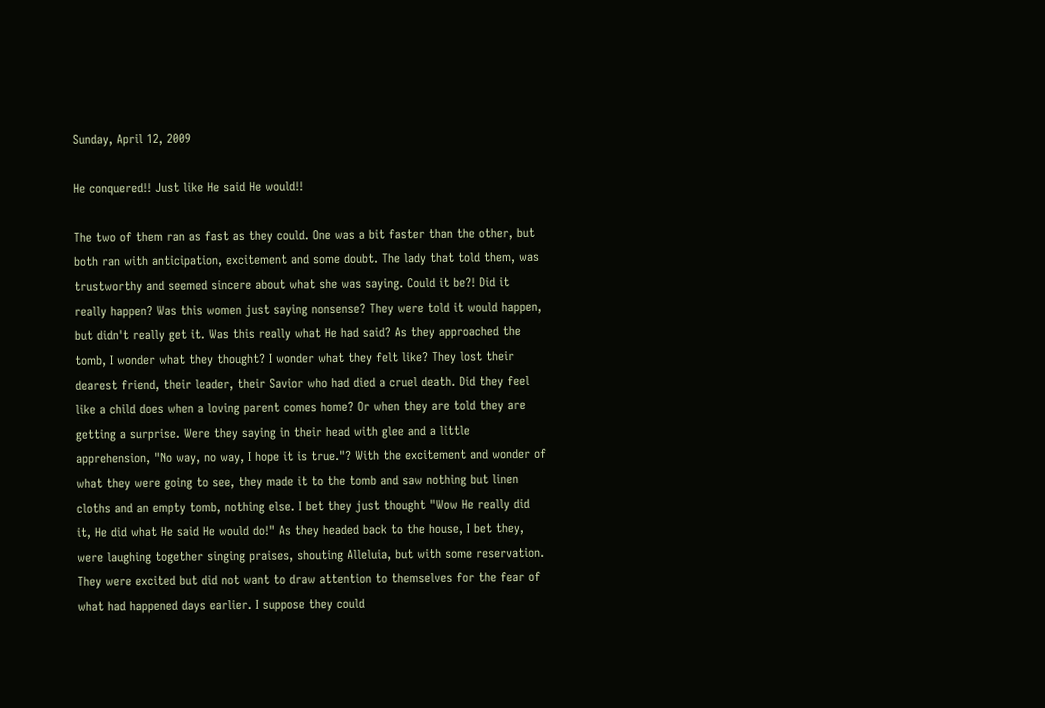Sunday, April 12, 2009

He conquered!! Just like He said He would!!

The two of them ran as fast as they could. One was a bit faster than the other, but both ran with anticipation, excitement and some doubt. The lady that told them, was trustworthy and seemed sincere about what she was saying. Could it be?! Did it really happen? Was this women just saying nonsense? They were told it would happen, but didn't really get it. Was this really what He had said? As they approached the tomb, I wonder what they thought? I wonder what they felt like? They lost their dearest friend, their leader, their Savior who had died a cruel death. Did they feel like a child does when a loving parent comes home? Or when they are told they are getting a surprise. Were they saying in their head with glee and a little apprehension, "No way, no way, I hope it is true."? With the excitement and wonder of what they were going to see, they made it to the tomb and saw nothing but linen cloths and an empty tomb, nothing else. I bet they just thought "Wow He really did it, He did what He said He would do!" As they headed back to the house, I bet they, were laughing together singing praises, shouting Alleluia, but with some reservation. They were excited but did not want to draw attention to themselves for the fear of what had happened days earlier. I suppose they could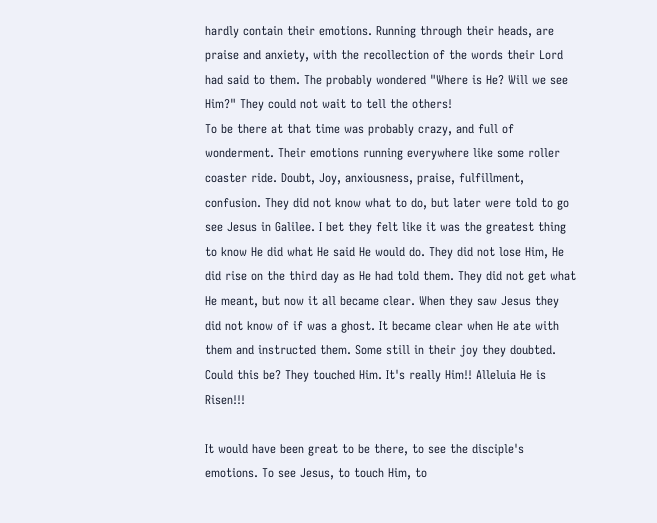hardly contain their emotions. Running through their heads, are praise and anxiety, with the recollection of the words their Lord had said to them. The probably wondered "Where is He? Will we see Him?" They could not wait to tell the others!
To be there at that time was probably crazy, and full of wonderment. Their emotions running everywhere like some roller coaster ride. Doubt, Joy, anxiousness, praise, fulfillment, confusion. They did not know what to do, but later were told to go see Jesus in Galilee. I bet they felt like it was the greatest thing to know He did what He said He would do. They did not lose Him, He did rise on the third day as He had told them. They did not get what He meant, but now it all became clear. When they saw Jesus they did not know of if was a ghost. It became clear when He ate with them and instructed them. Some still in their joy they doubted. Could this be? They touched Him. It's really Him!! Alleluia He is Risen!!!

It would have been great to be there, to see the disciple's emotions. To see Jesus, to touch Him, to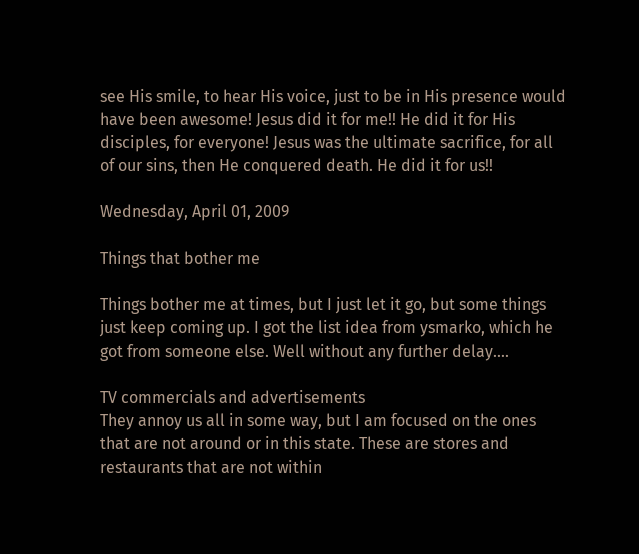see His smile, to hear His voice, just to be in His presence would have been awesome! Jesus did it for me!! He did it for His disciples, for everyone! Jesus was the ultimate sacrifice, for all of our sins, then He conquered death. He did it for us!!

Wednesday, April 01, 2009

Things that bother me

Things bother me at times, but I just let it go, but some things just keep coming up. I got the list idea from ysmarko, which he got from someone else. Well without any further delay....

TV commercials and advertisements
They annoy us all in some way, but I am focused on the ones that are not around or in this state. These are stores and restaurants that are not within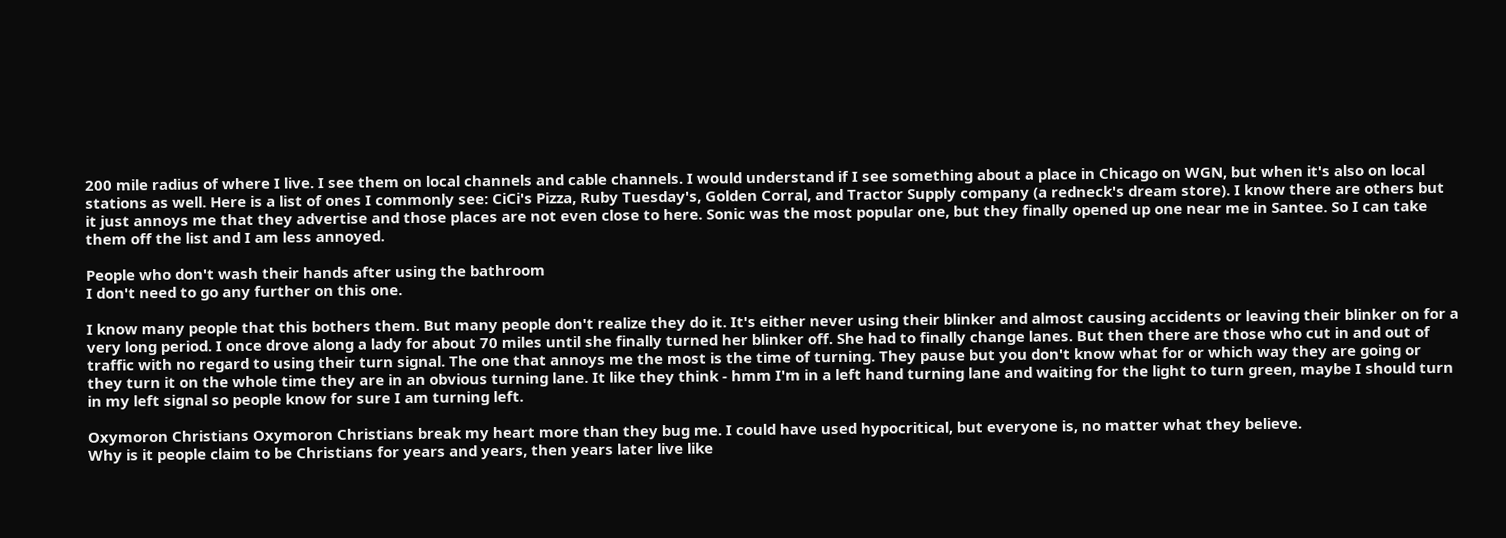200 mile radius of where I live. I see them on local channels and cable channels. I would understand if I see something about a place in Chicago on WGN, but when it's also on local stations as well. Here is a list of ones I commonly see: CiCi's Pizza, Ruby Tuesday's, Golden Corral, and Tractor Supply company (a redneck's dream store). I know there are others but it just annoys me that they advertise and those places are not even close to here. Sonic was the most popular one, but they finally opened up one near me in Santee. So I can take them off the list and I am less annoyed.

People who don't wash their hands after using the bathroom
I don't need to go any further on this one.

I know many people that this bothers them. But many people don't realize they do it. It's either never using their blinker and almost causing accidents or leaving their blinker on for a very long period. I once drove along a lady for about 70 miles until she finally turned her blinker off. She had to finally change lanes. But then there are those who cut in and out of traffic with no regard to using their turn signal. The one that annoys me the most is the time of turning. They pause but you don't know what for or which way they are going or they turn it on the whole time they are in an obvious turning lane. It like they think - hmm I'm in a left hand turning lane and waiting for the light to turn green, maybe I should turn in my left signal so people know for sure I am turning left.

Oxymoron Christians Oxymoron Christians break my heart more than they bug me. I could have used hypocritical, but everyone is, no matter what they believe.
Why is it people claim to be Christians for years and years, then years later live like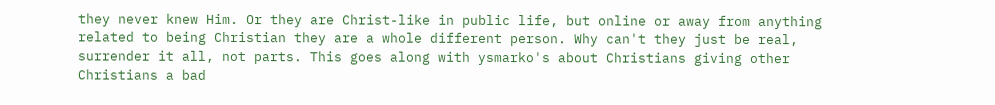they never knew Him. Or they are Christ-like in public life, but online or away from anything related to being Christian they are a whole different person. Why can't they just be real, surrender it all, not parts. This goes along with ysmarko's about Christians giving other Christians a bad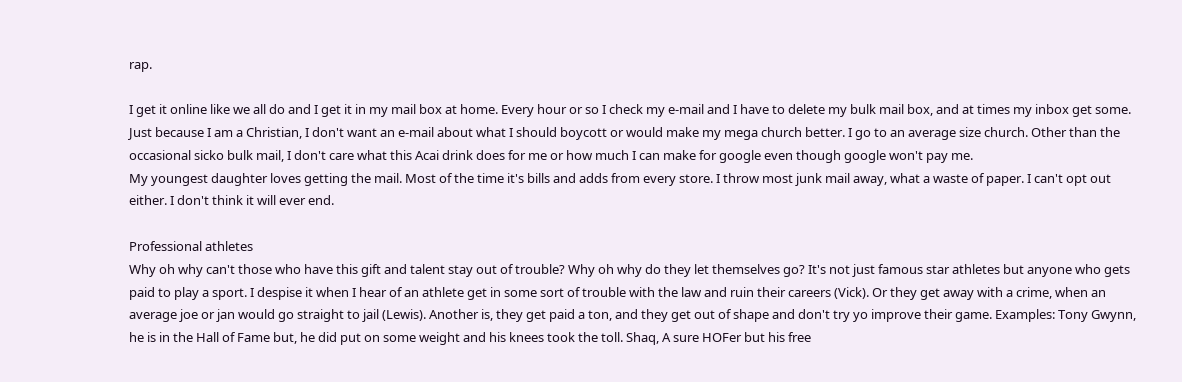rap.

I get it online like we all do and I get it in my mail box at home. Every hour or so I check my e-mail and I have to delete my bulk mail box, and at times my inbox get some. Just because I am a Christian, I don't want an e-mail about what I should boycott or would make my mega church better. I go to an average size church. Other than the occasional sicko bulk mail, I don't care what this Acai drink does for me or how much I can make for google even though google won't pay me.
My youngest daughter loves getting the mail. Most of the time it's bills and adds from every store. I throw most junk mail away, what a waste of paper. I can't opt out either. I don't think it will ever end.

Professional athletes
Why oh why can't those who have this gift and talent stay out of trouble? Why oh why do they let themselves go? It's not just famous star athletes but anyone who gets paid to play a sport. I despise it when I hear of an athlete get in some sort of trouble with the law and ruin their careers (Vick). Or they get away with a crime, when an average joe or jan would go straight to jail (Lewis). Another is, they get paid a ton, and they get out of shape and don't try yo improve their game. Examples: Tony Gwynn, he is in the Hall of Fame but, he did put on some weight and his knees took the toll. Shaq, A sure HOFer but his free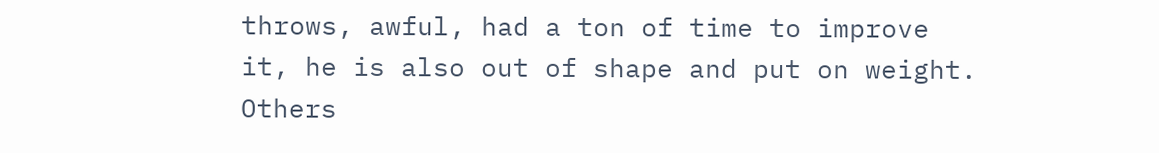throws, awful, had a ton of time to improve it, he is also out of shape and put on weight. Others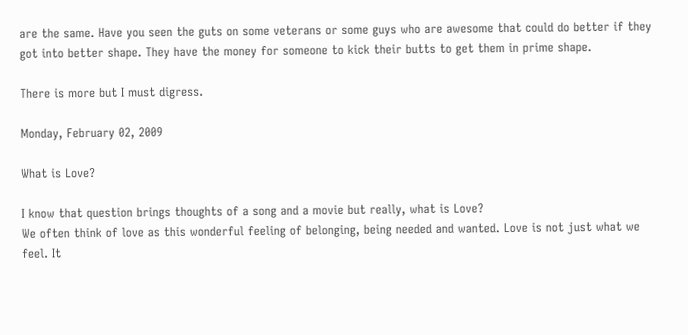are the same. Have you seen the guts on some veterans or some guys who are awesome that could do better if they got into better shape. They have the money for someone to kick their butts to get them in prime shape.

There is more but I must digress.

Monday, February 02, 2009

What is Love?

I know that question brings thoughts of a song and a movie but really, what is Love?
We often think of love as this wonderful feeling of belonging, being needed and wanted. Love is not just what we feel. It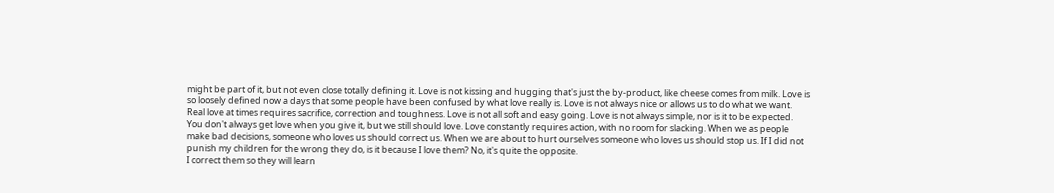might be part of it, but not even close totally defining it. Love is not kissing and hugging that's just the by-product, like cheese comes from milk. Love is so loosely defined now a days that some people have been confused by what love really is. Love is not always nice or allows us to do what we want. Real love at times requires sacrifice, correction and toughness. Love is not all soft and easy going. Love is not always simple, nor is it to be expected. You don't always get love when you give it, but we still should love. Love constantly requires action, with no room for slacking. When we as people make bad decisions, someone who loves us should correct us. When we are about to hurt ourselves someone who loves us should stop us. If I did not punish my children for the wrong they do, is it because I love them? No, it's quite the opposite.
I correct them so they will learn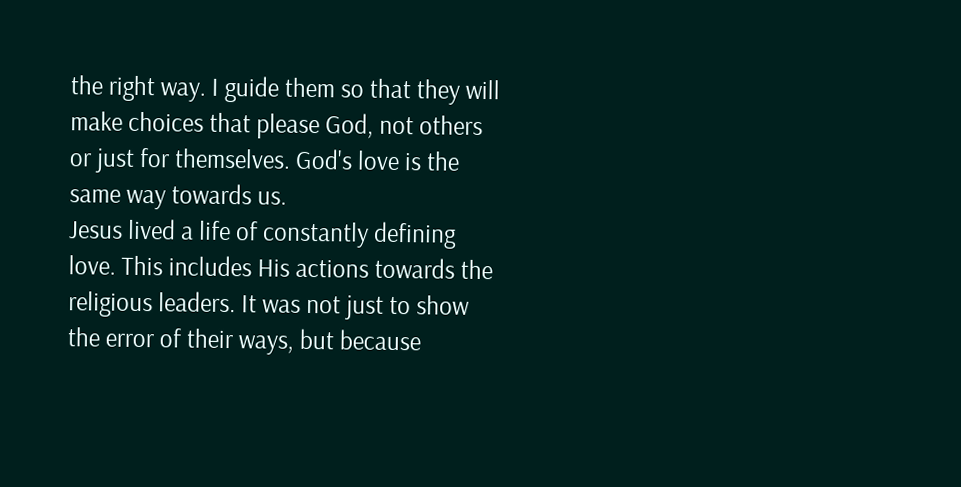the right way. I guide them so that they will make choices that please God, not others or just for themselves. God's love is the same way towards us.
Jesus lived a life of constantly defining love. This includes His actions towards the religious leaders. It was not just to show the error of their ways, but because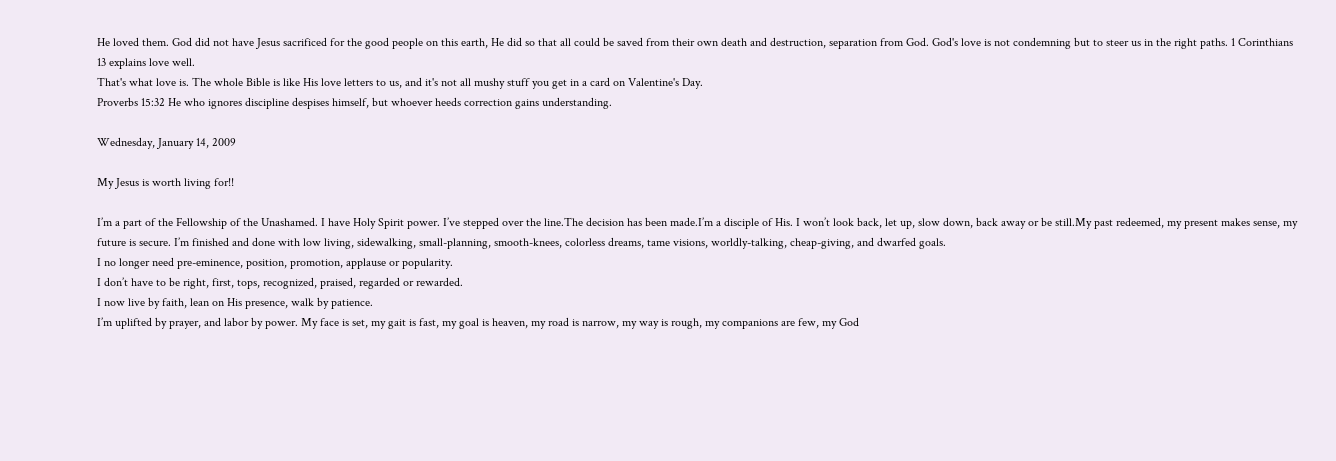He loved them. God did not have Jesus sacrificed for the good people on this earth, He did so that all could be saved from their own death and destruction, separation from God. God's love is not condemning but to steer us in the right paths. 1 Corinthians 13 explains love well.
That's what love is. The whole Bible is like His love letters to us, and it's not all mushy stuff you get in a card on Valentine's Day.
Proverbs 15:32 He who ignores discipline despises himself, but whoever heeds correction gains understanding.

Wednesday, January 14, 2009

My Jesus is worth living for!!

I’m a part of the Fellowship of the Unashamed. I have Holy Spirit power. I’ve stepped over the line.The decision has been made.I’m a disciple of His. I won’t look back, let up, slow down, back away or be still.My past redeemed, my present makes sense, my future is secure. I’m finished and done with low living, sidewalking, small-planning, smooth-knees, colorless dreams, tame visions, worldly-talking, cheap-giving, and dwarfed goals.
I no longer need pre-eminence, position, promotion, applause or popularity.
I don’t have to be right, first, tops, recognized, praised, regarded or rewarded.
I now live by faith, lean on His presence, walk by patience.
I’m uplifted by prayer, and labor by power. My face is set, my gait is fast, my goal is heaven, my road is narrow, my way is rough, my companions are few, my God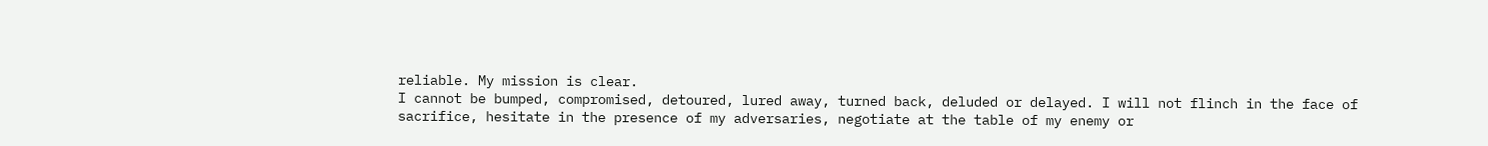reliable. My mission is clear.
I cannot be bumped, compromised, detoured, lured away, turned back, deluded or delayed. I will not flinch in the face of sacrifice, hesitate in the presence of my adversaries, negotiate at the table of my enemy or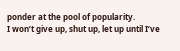ponder at the pool of popularity.
I won’t give up, shut up, let up until I’ve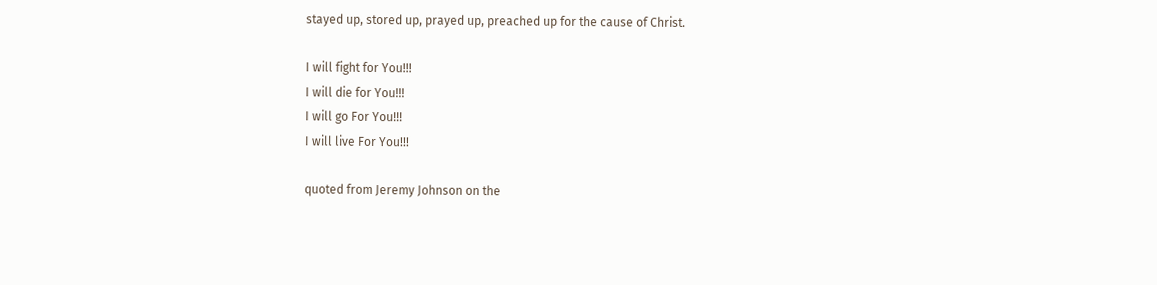stayed up, stored up, prayed up, preached up for the cause of Christ.

I will fight for You!!!
I will die for You!!!
I will go For You!!!
I will live For You!!!

quoted from Jeremy Johnson on the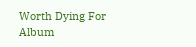Worth Dying For Album